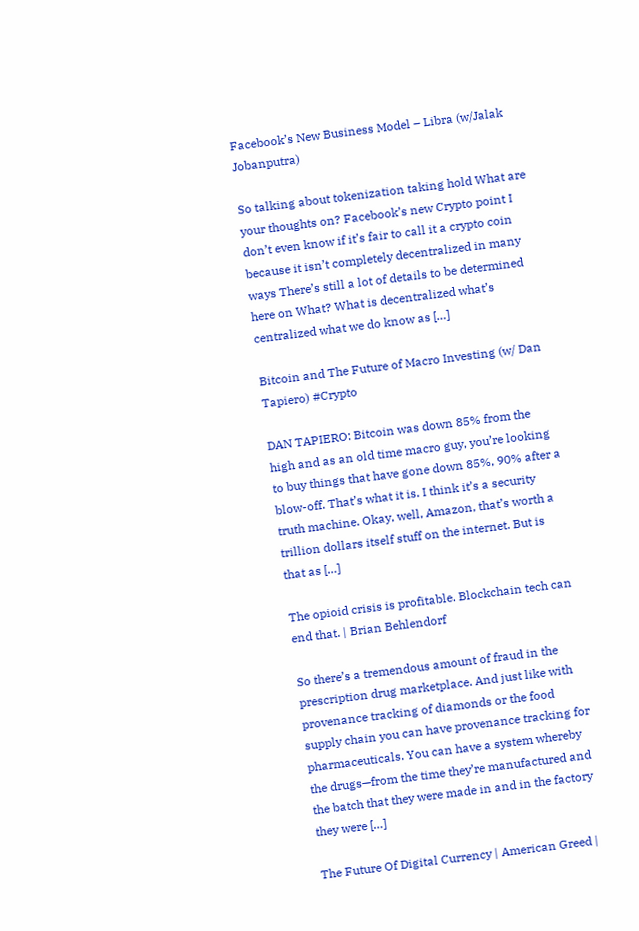Facebook’s New Business Model – Libra (w/Jalak Jobanputra)

So talking about tokenization taking hold What are your thoughts on? Facebook’s new Crypto point I don’t even know if it’s fair to call it a crypto coin because it isn’t completely decentralized in many ways There’s still a lot of details to be determined here on What? What is decentralized what’s centralized what we do know as […]

Bitcoin and The Future of Macro Investing (w/ Dan Tapiero) #Crypto

DAN TAPIERO: Bitcoin was down 85% from the high and as an old time macro guy, you’re looking to buy things that have gone down 85%, 90% after a blow-off. That’s what it is. I think it’s a security truth machine. Okay, well, Amazon, that’s worth a trillion dollars itself stuff on the internet. But is that as […]

The opioid crisis is profitable. Blockchain tech can end that. | Brian Behlendorf

So there’s a tremendous amount of fraud in the prescription drug marketplace. And just like with provenance tracking of diamonds or the food supply chain you can have provenance tracking for pharmaceuticals. You can have a system whereby the drugs—from the time they’re manufactured and the batch that they were made in and in the factory they were […]

The Future Of Digital Currency | American Greed |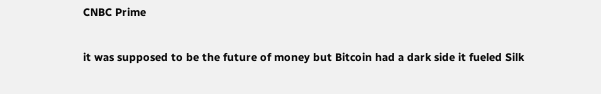CNBC Prime

it was supposed to be the future of money but Bitcoin had a dark side it fueled Silk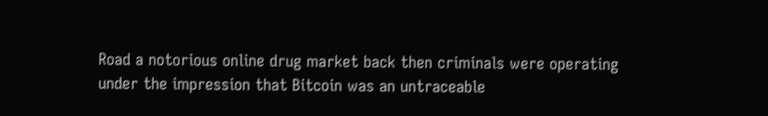Road a notorious online drug market back then criminals were operating under the impression that Bitcoin was an untraceable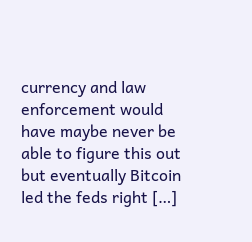currency and law enforcement would have maybe never be able to figure this out but eventually Bitcoin led the feds right […]